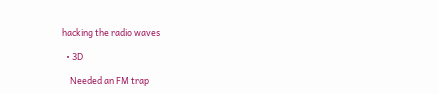hacking the radio waves

  • 3D

    Needed an FM trap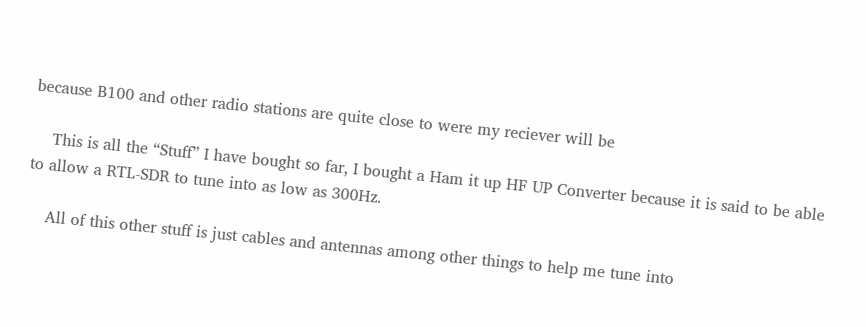because B100 and other radio stations are quite close to were my reciever will be

    This is all the “Stuff” I have bought so far, I bought a Ham it up HF UP Converter because it is said to be able to allow a RTL-SDR to tune into as low as 300Hz.

    All of this other stuff is just cables and antennas among other things to help me tune into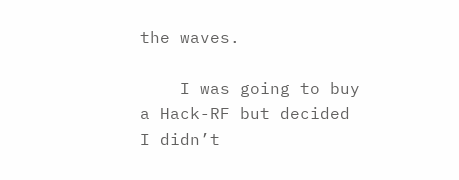the waves.

    I was going to buy a Hack-RF but decided I didn’t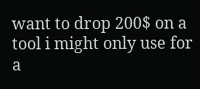want to drop 200$ on a tool i might only use for a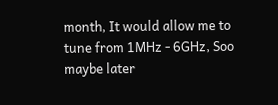month, It would allow me to tune from 1MHz - 6GHz, Soo maybe later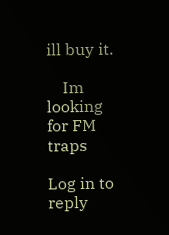ill buy it.

    Im looking for FM traps

Log in to reply